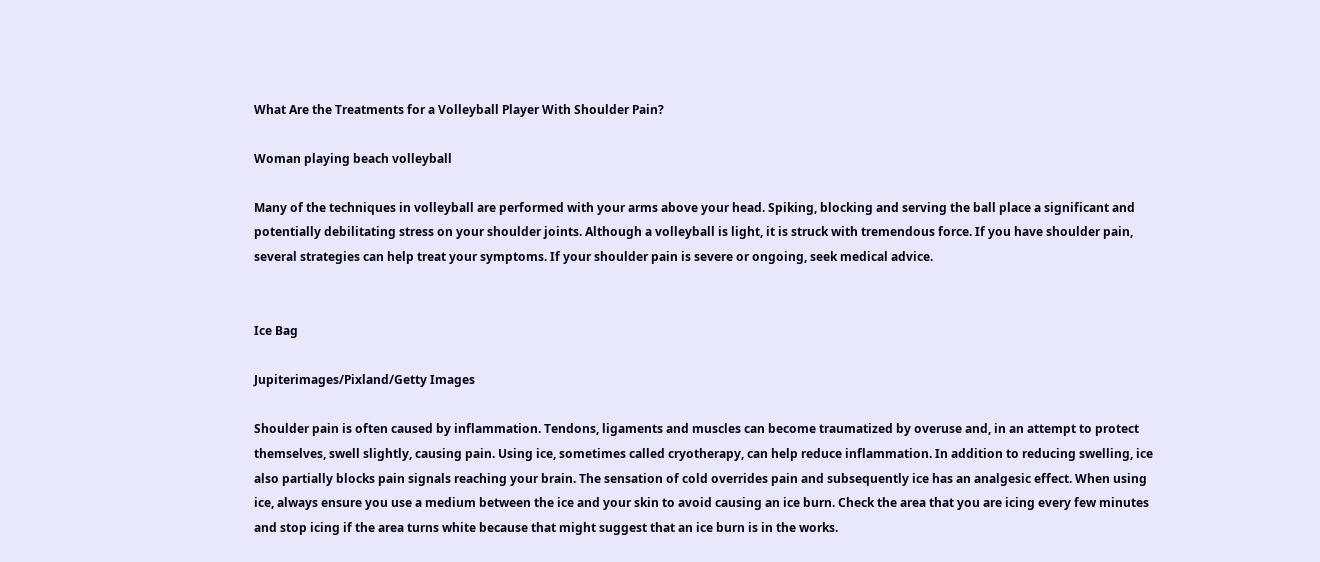What Are the Treatments for a Volleyball Player With Shoulder Pain?

Woman playing beach volleyball

Many of the techniques in volleyball are performed with your arms above your head. Spiking, blocking and serving the ball place a significant and potentially debilitating stress on your shoulder joints. Although a volleyball is light, it is struck with tremendous force. If you have shoulder pain, several strategies can help treat your symptoms. If your shoulder pain is severe or ongoing, seek medical advice.


Ice Bag

Jupiterimages/Pixland/Getty Images

Shoulder pain is often caused by inflammation. Tendons, ligaments and muscles can become traumatized by overuse and, in an attempt to protect themselves, swell slightly, causing pain. Using ice, sometimes called cryotherapy, can help reduce inflammation. In addition to reducing swelling, ice also partially blocks pain signals reaching your brain. The sensation of cold overrides pain and subsequently ice has an analgesic effect. When using ice, always ensure you use a medium between the ice and your skin to avoid causing an ice burn. Check the area that you are icing every few minutes and stop icing if the area turns white because that might suggest that an ice burn is in the works.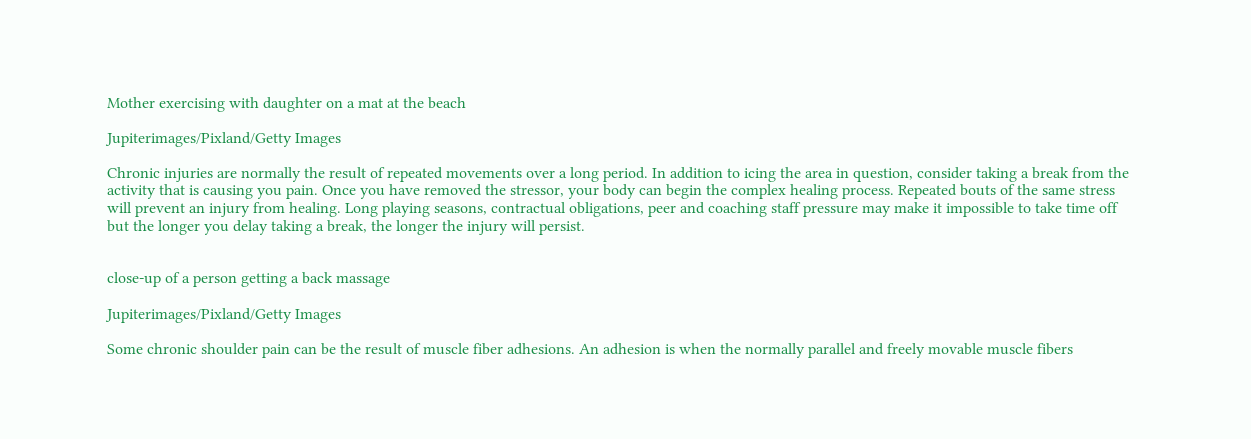Mother exercising with daughter on a mat at the beach

Jupiterimages/Pixland/Getty Images

Chronic injuries are normally the result of repeated movements over a long period. In addition to icing the area in question, consider taking a break from the activity that is causing you pain. Once you have removed the stressor, your body can begin the complex healing process. Repeated bouts of the same stress will prevent an injury from healing. Long playing seasons, contractual obligations, peer and coaching staff pressure may make it impossible to take time off but the longer you delay taking a break, the longer the injury will persist.


close-up of a person getting a back massage

Jupiterimages/Pixland/Getty Images

Some chronic shoulder pain can be the result of muscle fiber adhesions. An adhesion is when the normally parallel and freely movable muscle fibers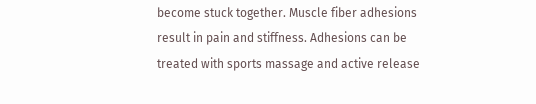become stuck together. Muscle fiber adhesions result in pain and stiffness. Adhesions can be treated with sports massage and active release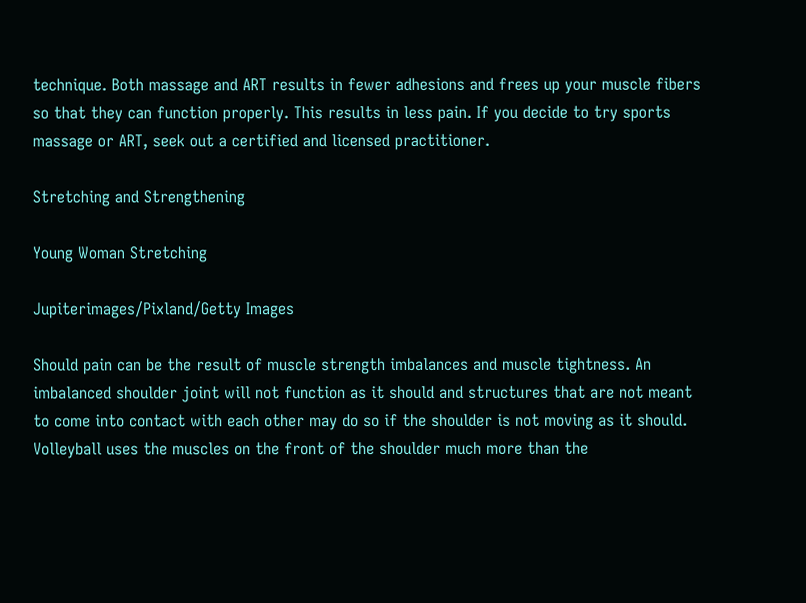technique. Both massage and ART results in fewer adhesions and frees up your muscle fibers so that they can function properly. This results in less pain. If you decide to try sports massage or ART, seek out a certified and licensed practitioner.

Stretching and Strengthening

Young Woman Stretching

Jupiterimages/Pixland/Getty Images

Should pain can be the result of muscle strength imbalances and muscle tightness. An imbalanced shoulder joint will not function as it should and structures that are not meant to come into contact with each other may do so if the shoulder is not moving as it should. Volleyball uses the muscles on the front of the shoulder much more than the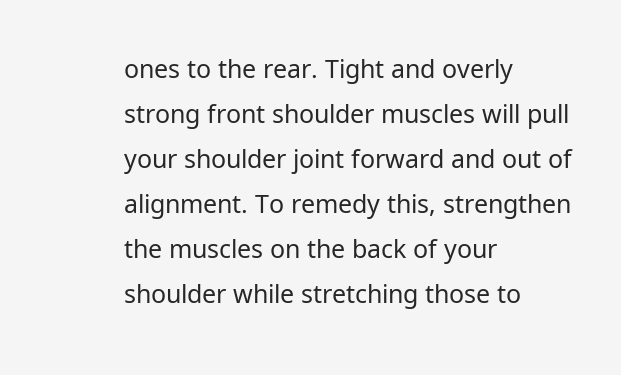ones to the rear. Tight and overly strong front shoulder muscles will pull your shoulder joint forward and out of alignment. To remedy this, strengthen the muscles on the back of your shoulder while stretching those to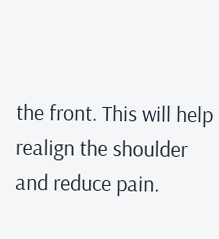the front. This will help realign the shoulder and reduce pain.